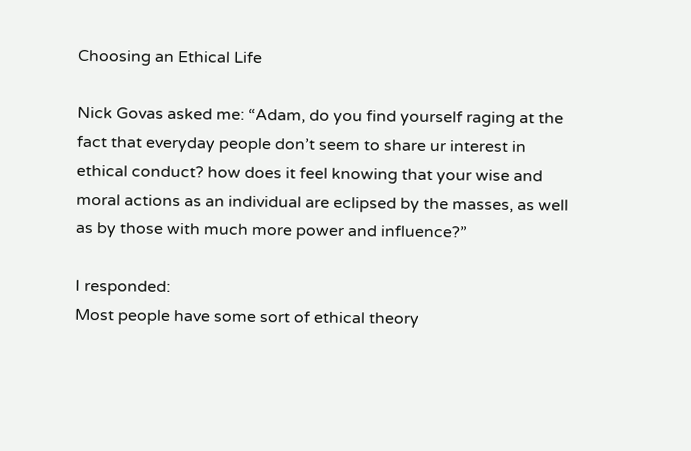Choosing an Ethical Life

Nick Govas asked me: “Adam, do you find yourself raging at the fact that everyday people don’t seem to share ur interest in ethical conduct? how does it feel knowing that your wise and moral actions as an individual are eclipsed by the masses, as well as by those with much more power and influence?”

I responded:
Most people have some sort of ethical theory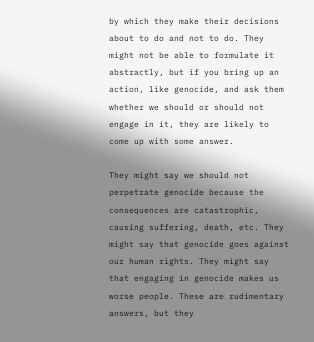by which they make their decisions about to do and not to do. They might not be able to formulate it abstractly, but if you bring up an action, like genocide, and ask them whether we should or should not engage in it, they are likely to come up with some answer.

They might say we should not perpetrate genocide because the consequences are catastrophic, causing suffering, death, etc. They might say that genocide goes against our human rights. They might say that engaging in genocide makes us worse people. These are rudimentary answers, but they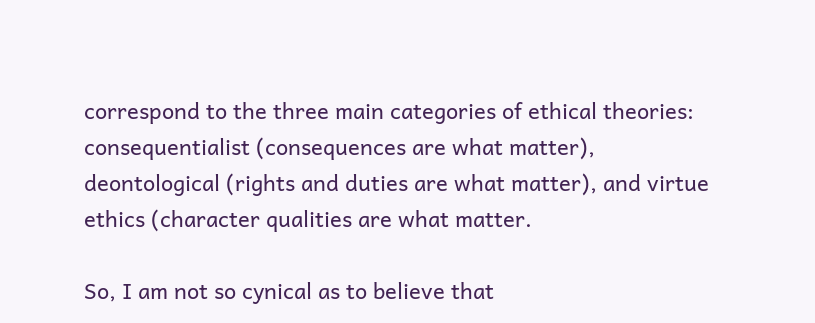correspond to the three main categories of ethical theories: consequentialist (consequences are what matter), deontological (rights and duties are what matter), and virtue ethics (character qualities are what matter.

So, I am not so cynical as to believe that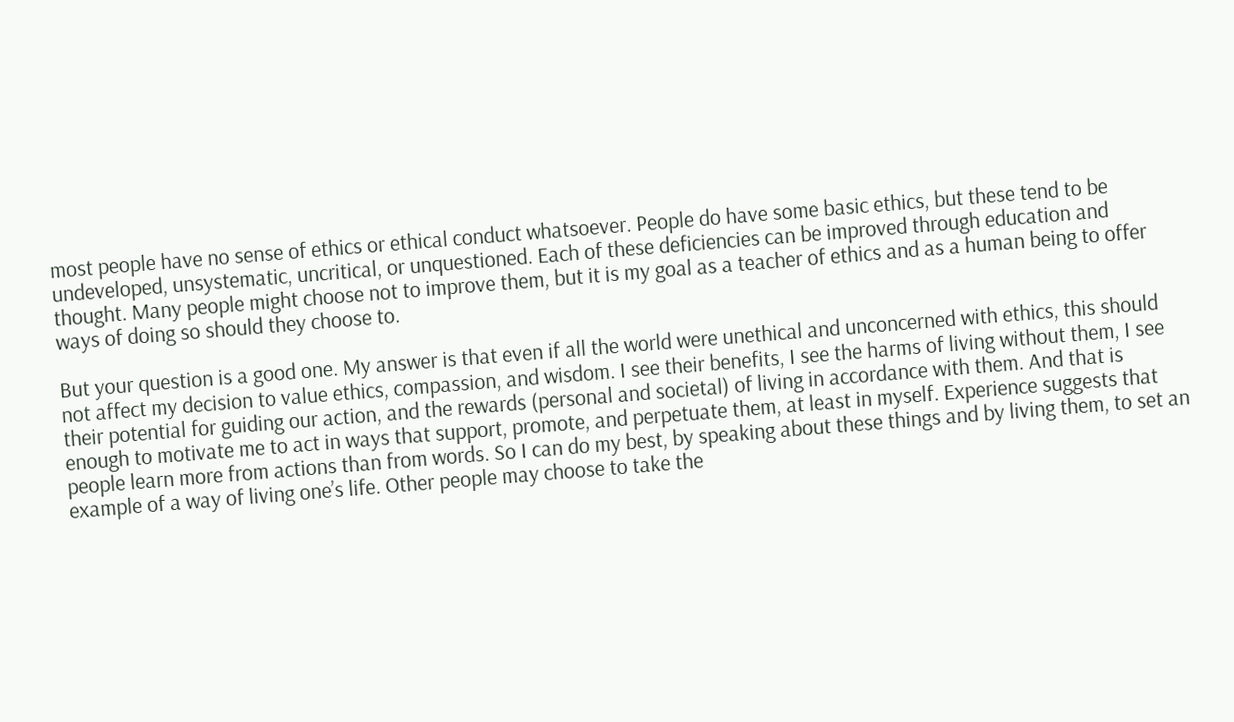most people have no sense of ethics or ethical conduct whatsoever. People do have some basic ethics, but these tend to be undeveloped, unsystematic, uncritical, or unquestioned. Each of these deficiencies can be improved through education and thought. Many people might choose not to improve them, but it is my goal as a teacher of ethics and as a human being to offer ways of doing so should they choose to.

But your question is a good one. My answer is that even if all the world were unethical and unconcerned with ethics, this should not affect my decision to value ethics, compassion, and wisdom. I see their benefits, I see the harms of living without them, I see their potential for guiding our action, and the rewards (personal and societal) of living in accordance with them. And that is enough to motivate me to act in ways that support, promote, and perpetuate them, at least in myself. Experience suggests that people learn more from actions than from words. So I can do my best, by speaking about these things and by living them, to set an example of a way of living one’s life. Other people may choose to take the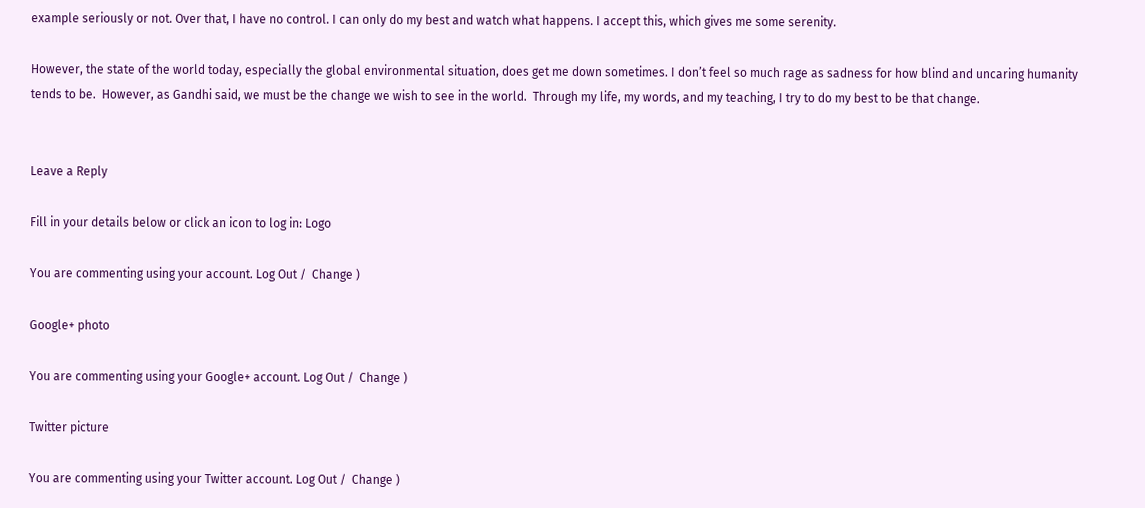example seriously or not. Over that, I have no control. I can only do my best and watch what happens. I accept this, which gives me some serenity.

However, the state of the world today, especially the global environmental situation, does get me down sometimes. I don’t feel so much rage as sadness for how blind and uncaring humanity tends to be.  However, as Gandhi said, we must be the change we wish to see in the world.  Through my life, my words, and my teaching, I try to do my best to be that change.


Leave a Reply

Fill in your details below or click an icon to log in: Logo

You are commenting using your account. Log Out /  Change )

Google+ photo

You are commenting using your Google+ account. Log Out /  Change )

Twitter picture

You are commenting using your Twitter account. Log Out /  Change )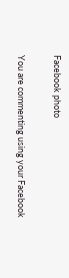Facebook photo

You are commenting using your Facebook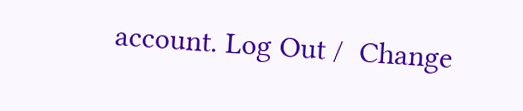account. Log Out /  Change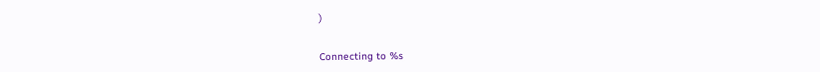)


Connecting to %s